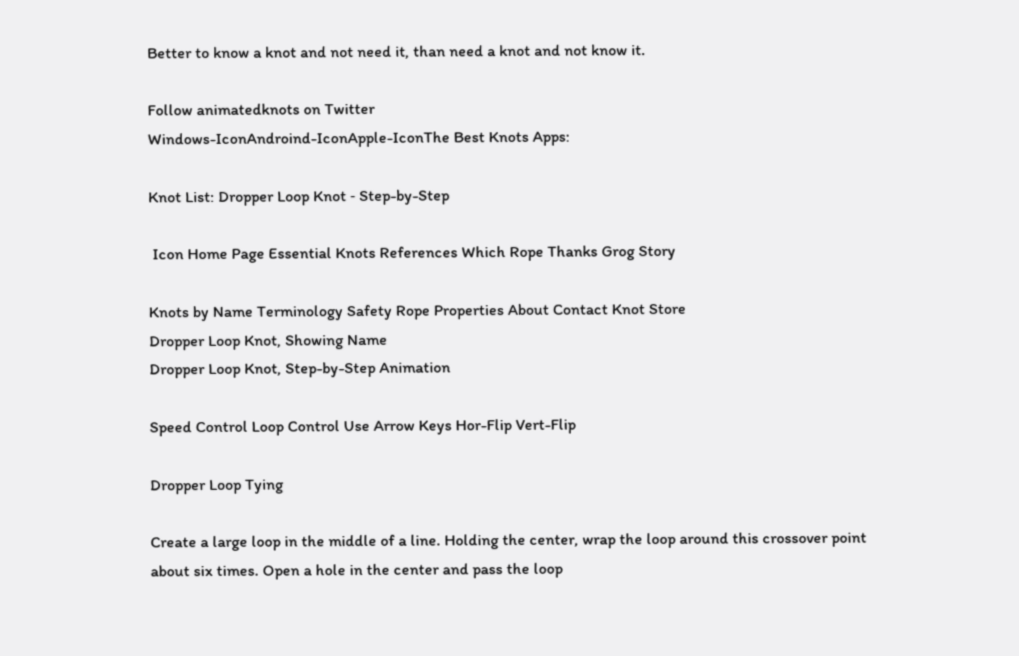Better to know a knot and not need it, than need a knot and not know it.

Follow animatedknots on Twitter
Windows-IconAndroind-IconApple-IconThe Best Knots Apps:

Knot List: Dropper Loop Knot ‐ Step-by-Step

 Icon Home Page Essential Knots References Which Rope Thanks Grog Story

Knots by Name Terminology Safety Rope Properties About Contact Knot Store
Dropper Loop Knot, Showing Name
Dropper Loop Knot, Step-by-Step Animation

Speed Control Loop Control Use Arrow Keys Hor-Flip Vert-Flip

Dropper Loop Tying

Create a large loop in the middle of a line. Holding the center, wrap the loop around this crossover point about six times. Open a hole in the center and pass the loop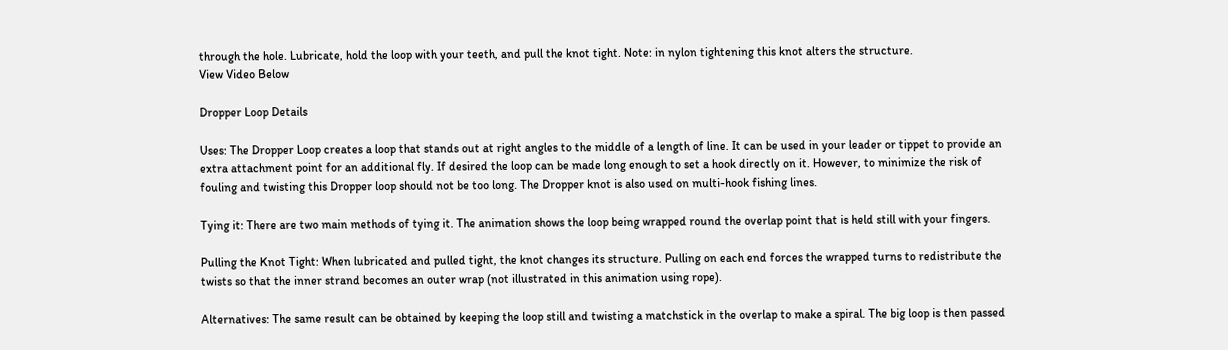through the hole. Lubricate, hold the loop with your teeth, and pull the knot tight. Note: in nylon tightening this knot alters the structure.
View Video Below

Dropper Loop Details

Uses: The Dropper Loop creates a loop that stands out at right angles to the middle of a length of line. It can be used in your leader or tippet to provide an extra attachment point for an additional fly. If desired the loop can be made long enough to set a hook directly on it. However, to minimize the risk of fouling and twisting this Dropper loop should not be too long. The Dropper knot is also used on multi-hook fishing lines.

Tying it: There are two main methods of tying it. The animation shows the loop being wrapped round the overlap point that is held still with your fingers.

Pulling the Knot Tight: When lubricated and pulled tight, the knot changes its structure. Pulling on each end forces the wrapped turns to redistribute the twists so that the inner strand becomes an outer wrap (not illustrated in this animation using rope).

Alternatives: The same result can be obtained by keeping the loop still and twisting a matchstick in the overlap to make a spiral. The big loop is then passed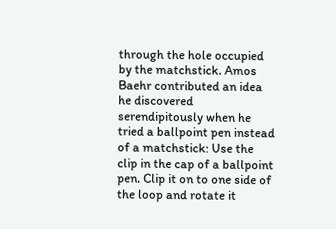through the hole occupied by the matchstick. Amos Baehr contributed an idea he discovered serendipitously when he tried a ballpoint pen instead of a matchstick: Use the clip in the cap of a ballpoint pen. Clip it on to one side of the loop and rotate it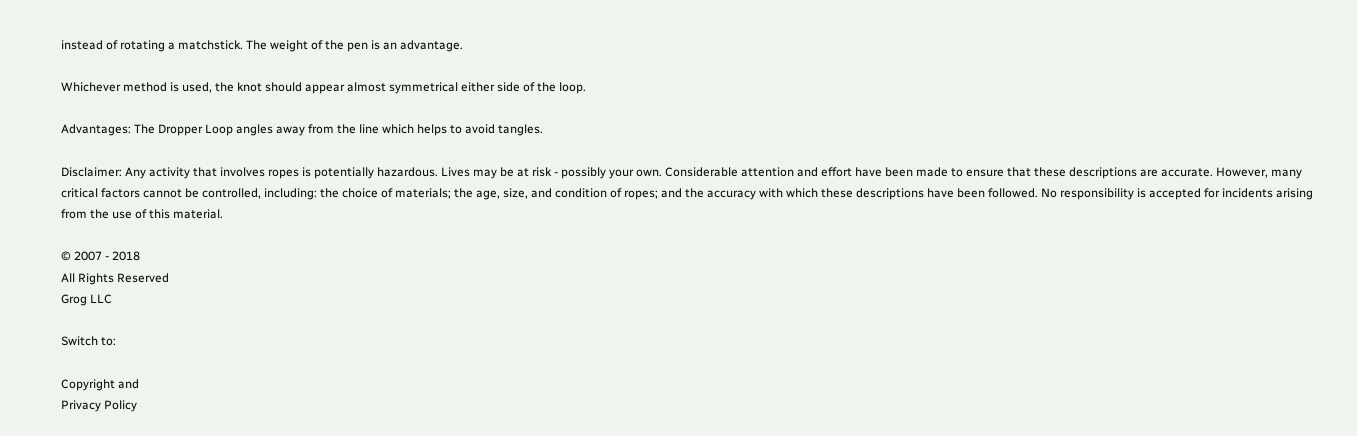instead of rotating a matchstick. The weight of the pen is an advantage.

Whichever method is used, the knot should appear almost symmetrical either side of the loop.

Advantages: The Dropper Loop angles away from the line which helps to avoid tangles.

Disclaimer: Any activity that involves ropes is potentially hazardous. Lives may be at risk - possibly your own. Considerable attention and effort have been made to ensure that these descriptions are accurate. However, many critical factors cannot be controlled, including: the choice of materials; the age, size, and condition of ropes; and the accuracy with which these descriptions have been followed. No responsibility is accepted for incidents arising from the use of this material.

© 2007 - 2018
All Rights Reserved
Grog LLC

Switch to:

Copyright and
Privacy Policy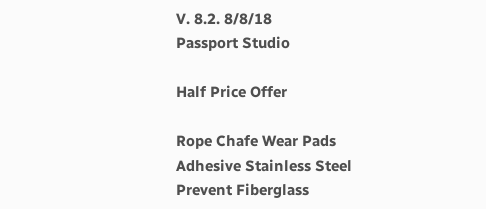V. 8.2. 8/8/18
Passport Studio

Half Price Offer

Rope Chafe Wear Pads
Adhesive Stainless Steel
Prevent Fiberglass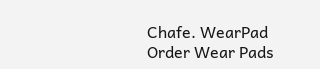Chafe. WearPad Order Wear Pads